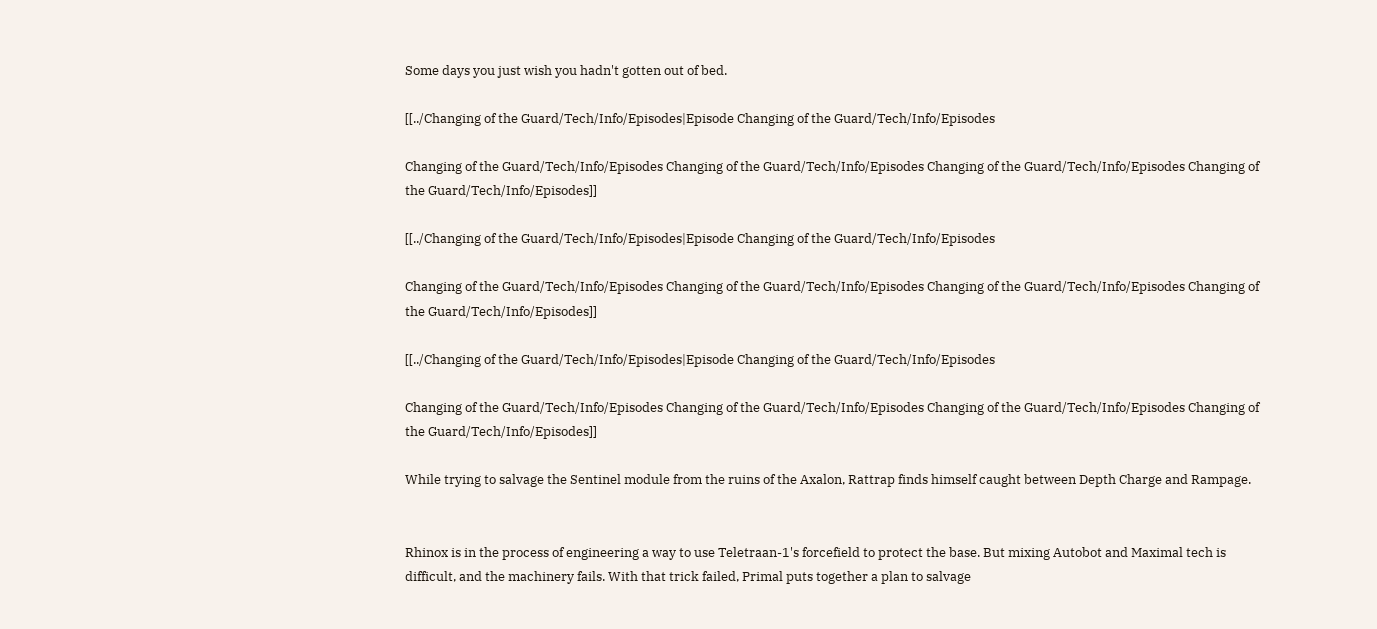Some days you just wish you hadn't gotten out of bed.

[[../Changing of the Guard/Tech/Info/Episodes|Episode Changing of the Guard/Tech/Info/Episodes

Changing of the Guard/Tech/Info/Episodes Changing of the Guard/Tech/Info/Episodes Changing of the Guard/Tech/Info/Episodes Changing of the Guard/Tech/Info/Episodes]]

[[../Changing of the Guard/Tech/Info/Episodes|Episode Changing of the Guard/Tech/Info/Episodes

Changing of the Guard/Tech/Info/Episodes Changing of the Guard/Tech/Info/Episodes Changing of the Guard/Tech/Info/Episodes Changing of the Guard/Tech/Info/Episodes]]

[[../Changing of the Guard/Tech/Info/Episodes|Episode Changing of the Guard/Tech/Info/Episodes

Changing of the Guard/Tech/Info/Episodes Changing of the Guard/Tech/Info/Episodes Changing of the Guard/Tech/Info/Episodes Changing of the Guard/Tech/Info/Episodes]]

While trying to salvage the Sentinel module from the ruins of the Axalon, Rattrap finds himself caught between Depth Charge and Rampage.


Rhinox is in the process of engineering a way to use Teletraan-1's forcefield to protect the base. But mixing Autobot and Maximal tech is difficult, and the machinery fails. With that trick failed, Primal puts together a plan to salvage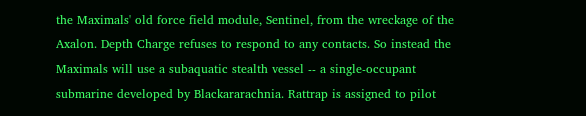the Maximals' old force field module, Sentinel, from the wreckage of the Axalon. Depth Charge refuses to respond to any contacts. So instead the Maximals will use a subaquatic stealth vessel -- a single-occupant submarine developed by Blackararachnia. Rattrap is assigned to pilot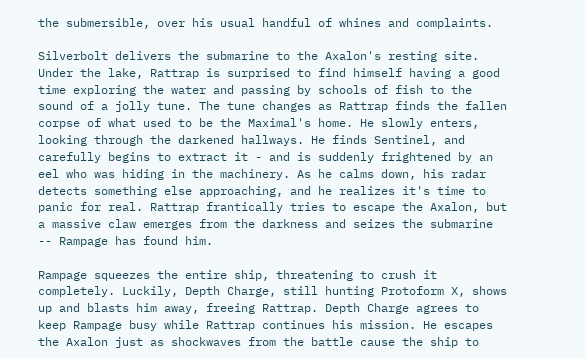the submersible, over his usual handful of whines and complaints.

Silverbolt delivers the submarine to the Axalon's resting site. Under the lake, Rattrap is surprised to find himself having a good time exploring the water and passing by schools of fish to the sound of a jolly tune. The tune changes as Rattrap finds the fallen corpse of what used to be the Maximal's home. He slowly enters, looking through the darkened hallways. He finds Sentinel, and carefully begins to extract it - and is suddenly frightened by an eel who was hiding in the machinery. As he calms down, his radar detects something else approaching, and he realizes it's time to panic for real. Rattrap frantically tries to escape the Axalon, but a massive claw emerges from the darkness and seizes the submarine -- Rampage has found him.

Rampage squeezes the entire ship, threatening to crush it completely. Luckily, Depth Charge, still hunting Protoform X, shows up and blasts him away, freeing Rattrap. Depth Charge agrees to keep Rampage busy while Rattrap continues his mission. He escapes the Axalon just as shockwaves from the battle cause the ship to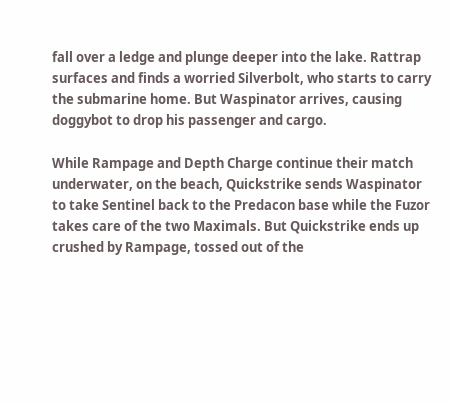fall over a ledge and plunge deeper into the lake. Rattrap surfaces and finds a worried Silverbolt, who starts to carry the submarine home. But Waspinator arrives, causing doggybot to drop his passenger and cargo.

While Rampage and Depth Charge continue their match underwater, on the beach, Quickstrike sends Waspinator to take Sentinel back to the Predacon base while the Fuzor takes care of the two Maximals. But Quickstrike ends up crushed by Rampage, tossed out of the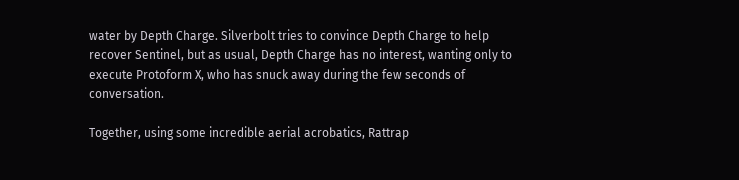water by Depth Charge. Silverbolt tries to convince Depth Charge to help recover Sentinel, but as usual, Depth Charge has no interest, wanting only to execute Protoform X, who has snuck away during the few seconds of conversation.

Together, using some incredible aerial acrobatics, Rattrap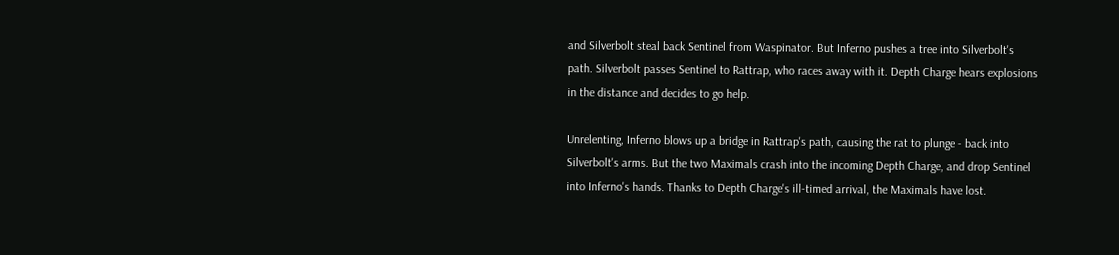and Silverbolt steal back Sentinel from Waspinator. But Inferno pushes a tree into Silverbolt's path. Silverbolt passes Sentinel to Rattrap, who races away with it. Depth Charge hears explosions in the distance and decides to go help.

Unrelenting, Inferno blows up a bridge in Rattrap's path, causing the rat to plunge - back into Silverbolt's arms. But the two Maximals crash into the incoming Depth Charge, and drop Sentinel into Inferno's hands. Thanks to Depth Charge's ill-timed arrival, the Maximals have lost.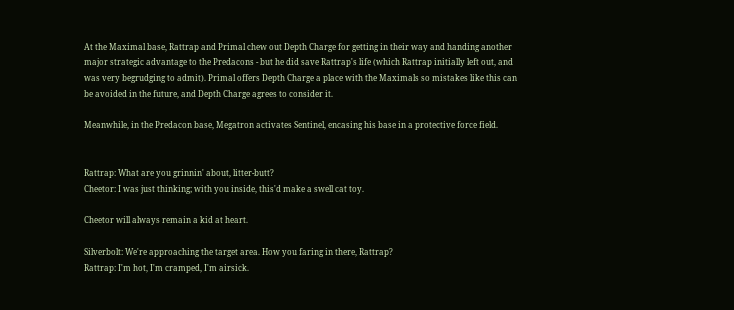At the Maximal base, Rattrap and Primal chew out Depth Charge for getting in their way and handing another major strategic advantage to the Predacons - but he did save Rattrap's life (which Rattrap initially left out, and was very begrudging to admit). Primal offers Depth Charge a place with the Maximals so mistakes like this can be avoided in the future, and Depth Charge agrees to consider it.

Meanwhile, in the Predacon base, Megatron activates Sentinel, encasing his base in a protective force field.


Rattrap: What are you grinnin' about, litter-butt?
Cheetor: I was just thinking; with you inside, this'd make a swell cat toy.

Cheetor will always remain a kid at heart.

Silverbolt: We're approaching the target area. How you faring in there, Rattrap?
Rattrap: I'm hot, I'm cramped, I'm airsick.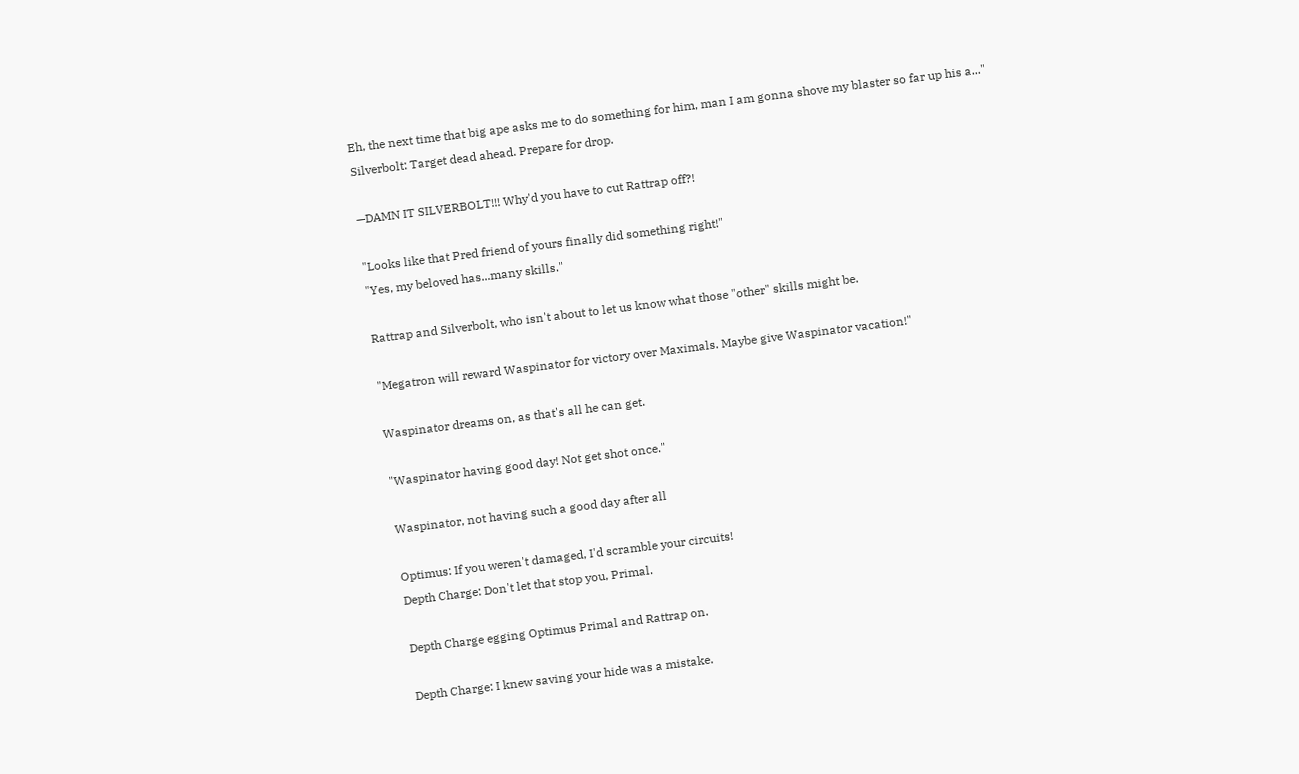Eh, the next time that big ape asks me to do something for him, man I am gonna shove my blaster so far up his a..."
Silverbolt: Target dead ahead. Prepare for drop.

—DAMN IT SILVERBOLT!!! Why'd you have to cut Rattrap off?!

"Looks like that Pred friend of yours finally did something right!"
"Yes, my beloved has...many skills."

Rattrap and Silverbolt, who isn't about to let us know what those "other" skills might be.

"Megatron will reward Waspinator for victory over Maximals. Maybe give Waspinator vacation!"

Waspinator dreams on, as that's all he can get.

"Waspinator having good day! Not get shot once."

Waspinator, not having such a good day after all

Optimus: If you weren't damaged, I'd scramble your circuits!
Depth Charge: Don't let that stop you, Primal.

Depth Charge egging Optimus Primal and Rattrap on.

Depth Charge: I knew saving your hide was a mistake.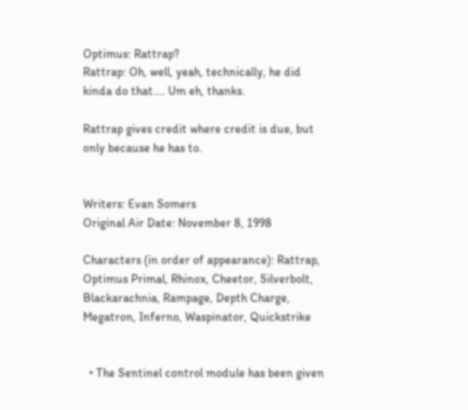Optimus: Rattrap?
Rattrap: Oh, well, yeah, technically, he did kinda do that.... Um eh, thanks.

Rattrap gives credit where credit is due, but only because he has to.


Writers: Evan Somers
Original Air Date: November 8, 1998

Characters (in order of appearance): Rattrap, Optimus Primal, Rhinox, Cheetor, Silverbolt, Blackarachnia, Rampage, Depth Charge, Megatron, Inferno, Waspinator, Quickstrike


  • The Sentinel control module has been given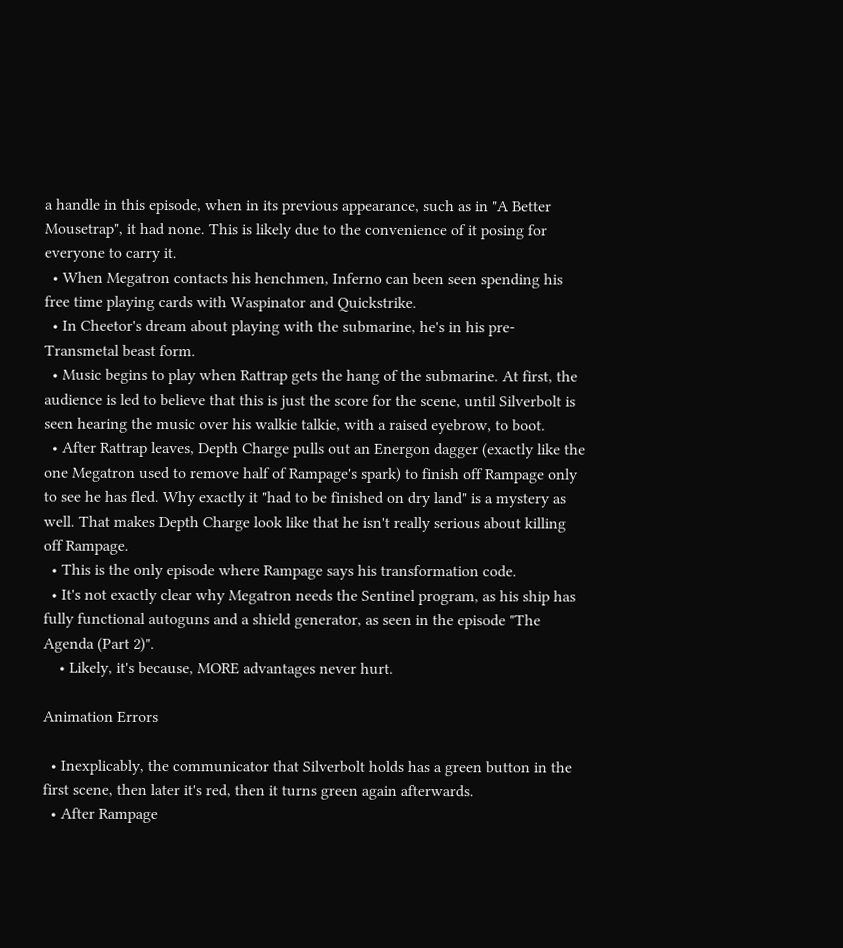a handle in this episode, when in its previous appearance, such as in "A Better Mousetrap", it had none. This is likely due to the convenience of it posing for everyone to carry it.
  • When Megatron contacts his henchmen, Inferno can been seen spending his free time playing cards with Waspinator and Quickstrike.
  • In Cheetor's dream about playing with the submarine, he's in his pre-Transmetal beast form.
  • Music begins to play when Rattrap gets the hang of the submarine. At first, the audience is led to believe that this is just the score for the scene, until Silverbolt is seen hearing the music over his walkie talkie, with a raised eyebrow, to boot.
  • After Rattrap leaves, Depth Charge pulls out an Energon dagger (exactly like the one Megatron used to remove half of Rampage's spark) to finish off Rampage only to see he has fled. Why exactly it "had to be finished on dry land" is a mystery as well. That makes Depth Charge look like that he isn't really serious about killing off Rampage.
  • This is the only episode where Rampage says his transformation code.
  • It's not exactly clear why Megatron needs the Sentinel program, as his ship has fully functional autoguns and a shield generator, as seen in the episode "The Agenda (Part 2)".
    • Likely, it's because, MORE advantages never hurt.

Animation Errors

  • Inexplicably, the communicator that Silverbolt holds has a green button in the first scene, then later it's red, then it turns green again afterwards.
  • After Rampage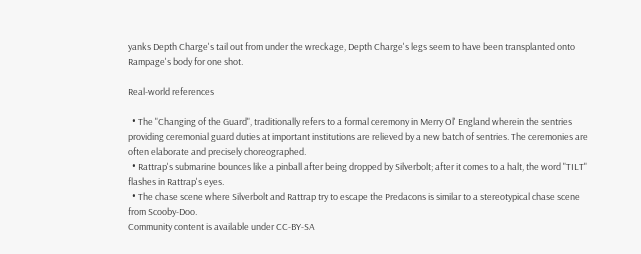yanks Depth Charge's tail out from under the wreckage, Depth Charge's legs seem to have been transplanted onto Rampage's body for one shot.

Real-world references

  • The "Changing of the Guard", traditionally refers to a formal ceremony in Merry Ol' England wherein the sentries providing ceremonial guard duties at important institutions are relieved by a new batch of sentries. The ceremonies are often elaborate and precisely choreographed.
  • Rattrap's submarine bounces like a pinball after being dropped by Silverbolt; after it comes to a halt, the word "TILT" flashes in Rattrap's eyes.
  • The chase scene where Silverbolt and Rattrap try to escape the Predacons is similar to a stereotypical chase scene from Scooby-Doo.
Community content is available under CC-BY-SA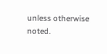unless otherwise noted.